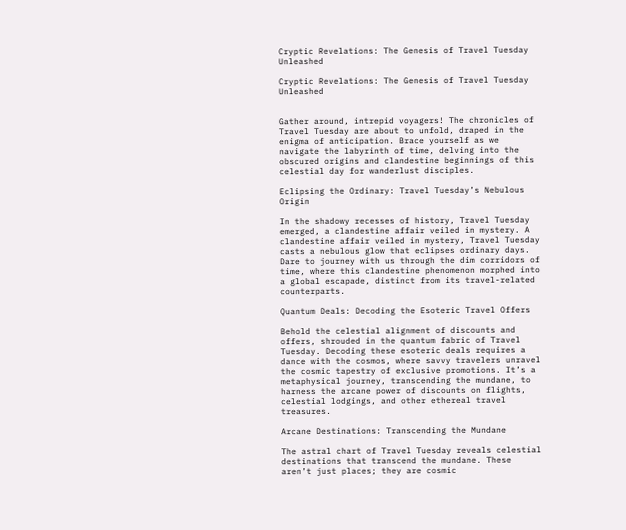Cryptic Revelations: The Genesis of Travel Tuesday Unleashed

Cryptic Revelations: The Genesis of Travel Tuesday Unleashed


Gather around, intrepid voyagers! The chronicles of Travel Tuesday are about to unfold, draped in the enigma of anticipation. Brace yourself as we navigate the labyrinth of time, delving into the obscured origins and clandestine beginnings of this celestial day for wanderlust disciples.

Eclipsing the Ordinary: Travel Tuesday’s Nebulous Origin

In the shadowy recesses of history, Travel Tuesday emerged, a clandestine affair veiled in mystery. A clandestine affair veiled in mystery, Travel Tuesday casts a nebulous glow that eclipses ordinary days. Dare to journey with us through the dim corridors of time, where this clandestine phenomenon morphed into a global escapade, distinct from its travel-related counterparts.

Quantum Deals: Decoding the Esoteric Travel Offers

Behold the celestial alignment of discounts and offers, shrouded in the quantum fabric of Travel Tuesday. Decoding these esoteric deals requires a dance with the cosmos, where savvy travelers unravel the cosmic tapestry of exclusive promotions. It’s a metaphysical journey, transcending the mundane, to harness the arcane power of discounts on flights, celestial lodgings, and other ethereal travel treasures.

Arcane Destinations: Transcending the Mundane

The astral chart of Travel Tuesday reveals celestial destinations that transcend the mundane. These aren’t just places; they are cosmic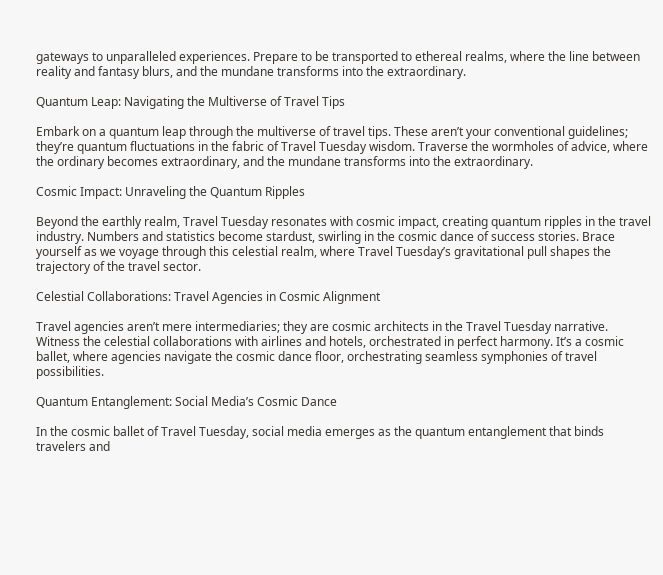gateways to unparalleled experiences. Prepare to be transported to ethereal realms, where the line between reality and fantasy blurs, and the mundane transforms into the extraordinary.

Quantum Leap: Navigating the Multiverse of Travel Tips

Embark on a quantum leap through the multiverse of travel tips. These aren’t your conventional guidelines; they’re quantum fluctuations in the fabric of Travel Tuesday wisdom. Traverse the wormholes of advice, where the ordinary becomes extraordinary, and the mundane transforms into the extraordinary.

Cosmic Impact: Unraveling the Quantum Ripples

Beyond the earthly realm, Travel Tuesday resonates with cosmic impact, creating quantum ripples in the travel industry. Numbers and statistics become stardust, swirling in the cosmic dance of success stories. Brace yourself as we voyage through this celestial realm, where Travel Tuesday’s gravitational pull shapes the trajectory of the travel sector.

Celestial Collaborations: Travel Agencies in Cosmic Alignment

Travel agencies aren’t mere intermediaries; they are cosmic architects in the Travel Tuesday narrative. Witness the celestial collaborations with airlines and hotels, orchestrated in perfect harmony. It’s a cosmic ballet, where agencies navigate the cosmic dance floor, orchestrating seamless symphonies of travel possibilities.

Quantum Entanglement: Social Media’s Cosmic Dance

In the cosmic ballet of Travel Tuesday, social media emerges as the quantum entanglement that binds travelers and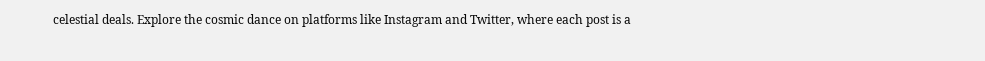celestial deals. Explore the cosmic dance on platforms like Instagram and Twitter, where each post is a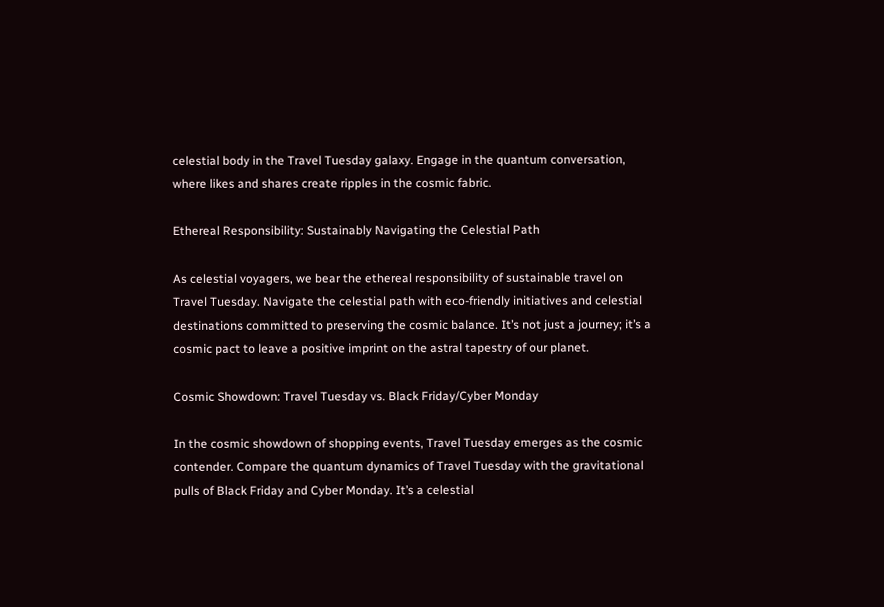celestial body in the Travel Tuesday galaxy. Engage in the quantum conversation, where likes and shares create ripples in the cosmic fabric.

Ethereal Responsibility: Sustainably Navigating the Celestial Path

As celestial voyagers, we bear the ethereal responsibility of sustainable travel on Travel Tuesday. Navigate the celestial path with eco-friendly initiatives and celestial destinations committed to preserving the cosmic balance. It’s not just a journey; it’s a cosmic pact to leave a positive imprint on the astral tapestry of our planet.

Cosmic Showdown: Travel Tuesday vs. Black Friday/Cyber Monday

In the cosmic showdown of shopping events, Travel Tuesday emerges as the cosmic contender. Compare the quantum dynamics of Travel Tuesday with the gravitational pulls of Black Friday and Cyber Monday. It’s a celestial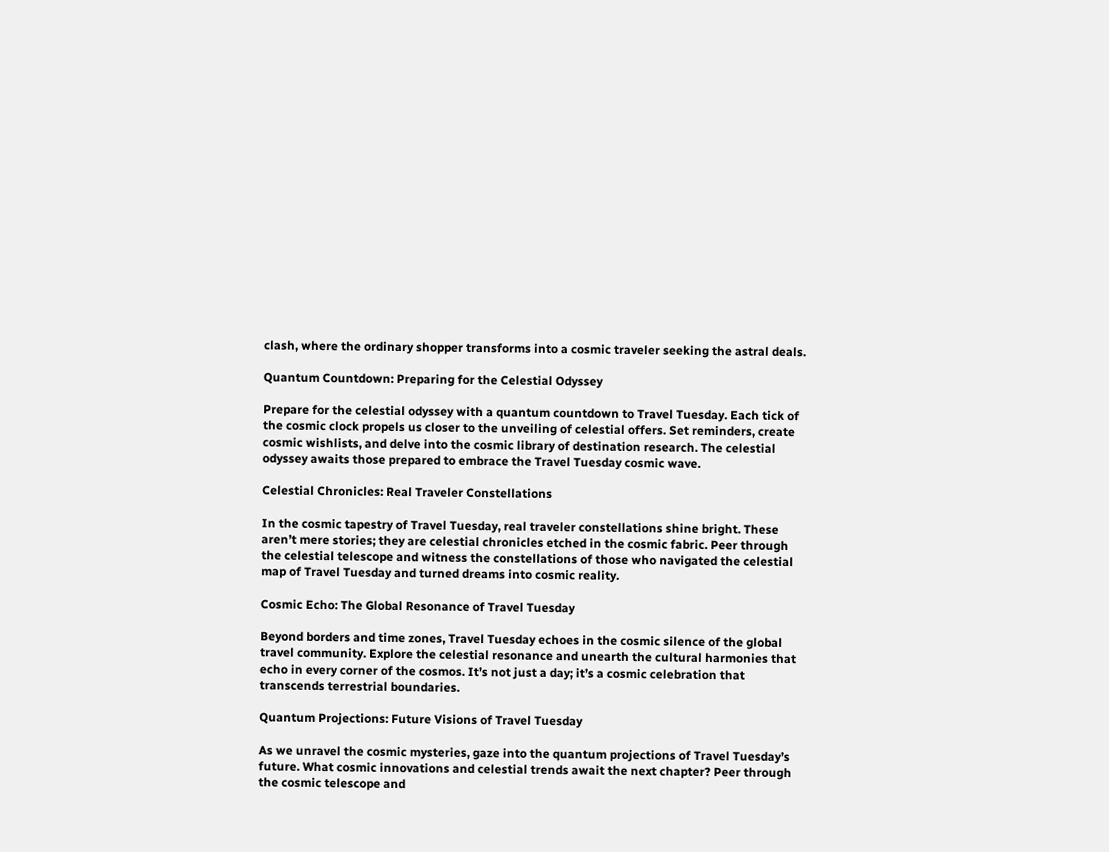clash, where the ordinary shopper transforms into a cosmic traveler seeking the astral deals.

Quantum Countdown: Preparing for the Celestial Odyssey

Prepare for the celestial odyssey with a quantum countdown to Travel Tuesday. Each tick of the cosmic clock propels us closer to the unveiling of celestial offers. Set reminders, create cosmic wishlists, and delve into the cosmic library of destination research. The celestial odyssey awaits those prepared to embrace the Travel Tuesday cosmic wave.

Celestial Chronicles: Real Traveler Constellations

In the cosmic tapestry of Travel Tuesday, real traveler constellations shine bright. These aren’t mere stories; they are celestial chronicles etched in the cosmic fabric. Peer through the celestial telescope and witness the constellations of those who navigated the celestial map of Travel Tuesday and turned dreams into cosmic reality.

Cosmic Echo: The Global Resonance of Travel Tuesday

Beyond borders and time zones, Travel Tuesday echoes in the cosmic silence of the global travel community. Explore the celestial resonance and unearth the cultural harmonies that echo in every corner of the cosmos. It’s not just a day; it’s a cosmic celebration that transcends terrestrial boundaries.

Quantum Projections: Future Visions of Travel Tuesday

As we unravel the cosmic mysteries, gaze into the quantum projections of Travel Tuesday’s future. What cosmic innovations and celestial trends await the next chapter? Peer through the cosmic telescope and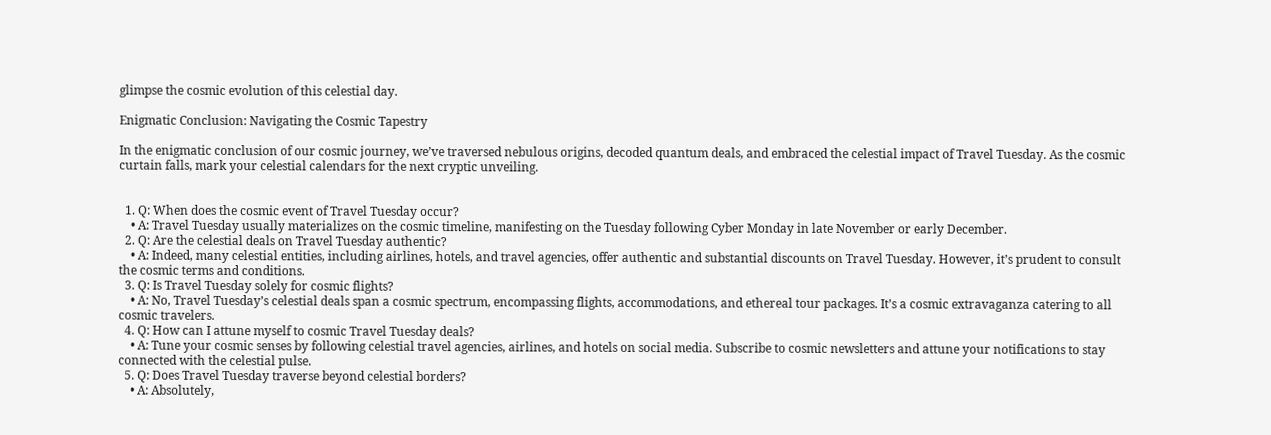glimpse the cosmic evolution of this celestial day.

Enigmatic Conclusion: Navigating the Cosmic Tapestry

In the enigmatic conclusion of our cosmic journey, we’ve traversed nebulous origins, decoded quantum deals, and embraced the celestial impact of Travel Tuesday. As the cosmic curtain falls, mark your celestial calendars for the next cryptic unveiling.


  1. Q: When does the cosmic event of Travel Tuesday occur?
    • A: Travel Tuesday usually materializes on the cosmic timeline, manifesting on the Tuesday following Cyber Monday in late November or early December.
  2. Q: Are the celestial deals on Travel Tuesday authentic?
    • A: Indeed, many celestial entities, including airlines, hotels, and travel agencies, offer authentic and substantial discounts on Travel Tuesday. However, it’s prudent to consult the cosmic terms and conditions.
  3. Q: Is Travel Tuesday solely for cosmic flights?
    • A: No, Travel Tuesday’s celestial deals span a cosmic spectrum, encompassing flights, accommodations, and ethereal tour packages. It’s a cosmic extravaganza catering to all cosmic travelers.
  4. Q: How can I attune myself to cosmic Travel Tuesday deals?
    • A: Tune your cosmic senses by following celestial travel agencies, airlines, and hotels on social media. Subscribe to cosmic newsletters and attune your notifications to stay connected with the celestial pulse.
  5. Q: Does Travel Tuesday traverse beyond celestial borders?
    • A: Absolutely,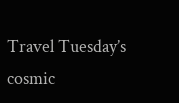Travel Tuesday’s cosmic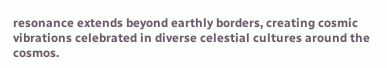resonance extends beyond earthly borders, creating cosmic vibrations celebrated in diverse celestial cultures around the cosmos.